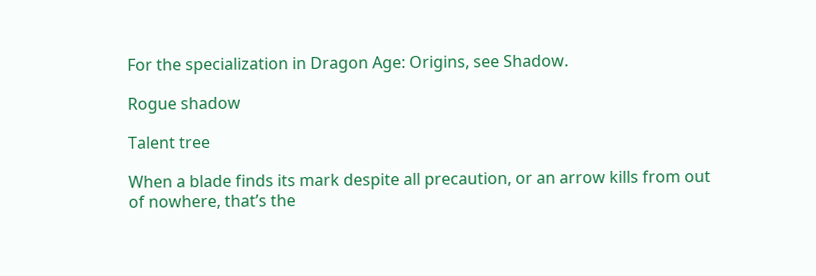For the specialization in Dragon Age: Origins, see Shadow.

Rogue shadow

Talent tree

When a blade finds its mark despite all precaution, or an arrow kills from out of nowhere, that’s the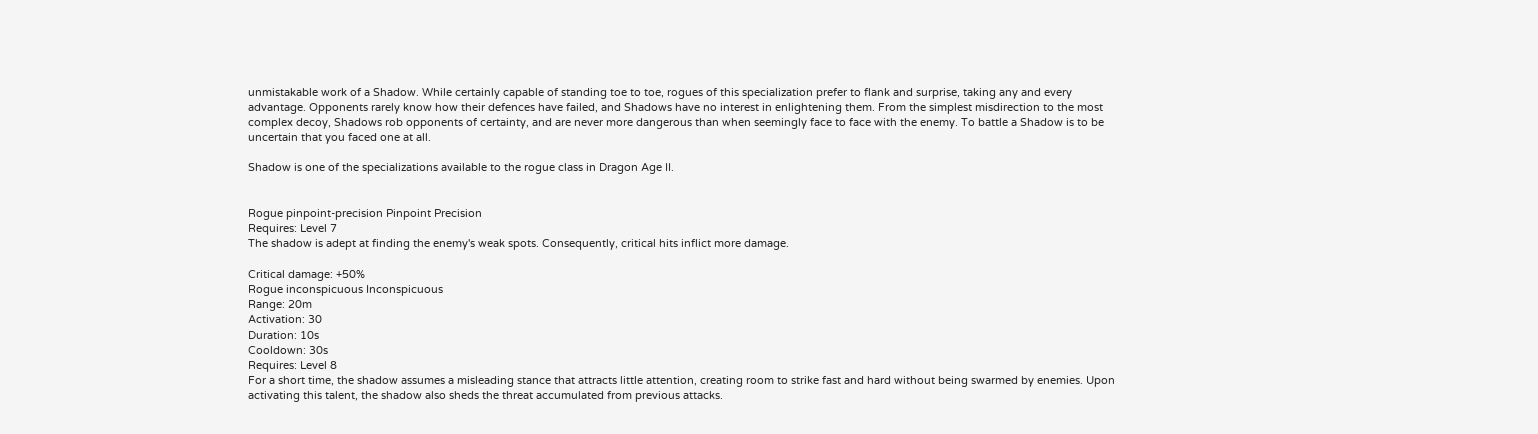unmistakable work of a Shadow. While certainly capable of standing toe to toe, rogues of this specialization prefer to flank and surprise, taking any and every advantage. Opponents rarely know how their defences have failed, and Shadows have no interest in enlightening them. From the simplest misdirection to the most complex decoy, Shadows rob opponents of certainty, and are never more dangerous than when seemingly face to face with the enemy. To battle a Shadow is to be uncertain that you faced one at all.

Shadow is one of the specializations available to the rogue class in Dragon Age II.


Rogue pinpoint-precision Pinpoint Precision
Requires: Level 7
The shadow is adept at finding the enemy's weak spots. Consequently, critical hits inflict more damage.

Critical damage: +50%
Rogue inconspicuous Inconspicuous
Range: 20m
Activation: 30
Duration: 10s
Cooldown: 30s
Requires: Level 8
For a short time, the shadow assumes a misleading stance that attracts little attention, creating room to strike fast and hard without being swarmed by enemies. Upon activating this talent, the shadow also sheds the threat accumulated from previous attacks.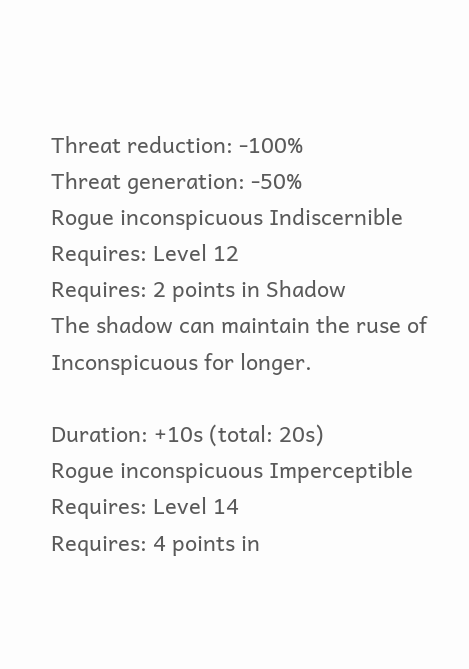Threat reduction: -100%
Threat generation: -50%
Rogue inconspicuous Indiscernible
Requires: Level 12
Requires: 2 points in Shadow
The shadow can maintain the ruse of Inconspicuous for longer.

Duration: +10s (total: 20s)
Rogue inconspicuous Imperceptible
Requires: Level 14
Requires: 4 points in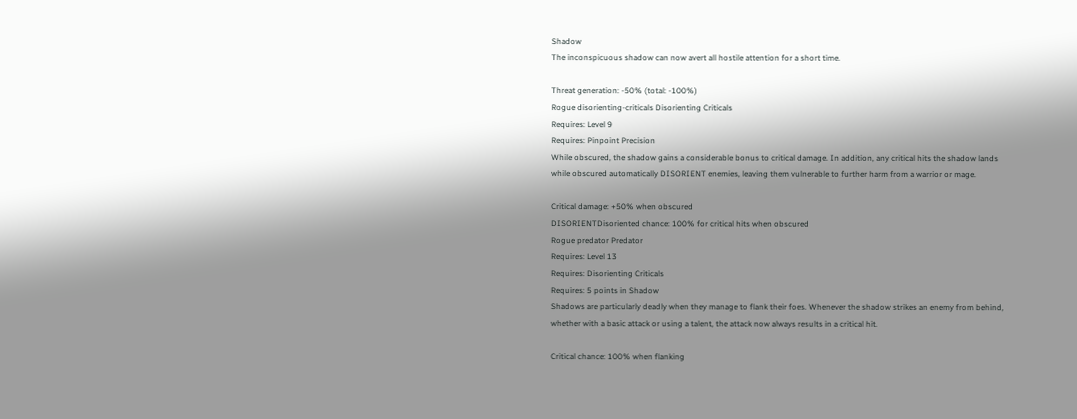Shadow
The inconspicuous shadow can now avert all hostile attention for a short time.

Threat generation: -50% (total: -100%)
Rogue disorienting-criticals Disorienting Criticals
Requires: Level 9
Requires: Pinpoint Precision
While obscured, the shadow gains a considerable bonus to critical damage. In addition, any critical hits the shadow lands while obscured automatically DISORIENT enemies, leaving them vulnerable to further harm from a warrior or mage.

Critical damage: +50% when obscured
DISORIENTDisoriented chance: 100% for critical hits when obscured
Rogue predator Predator
Requires: Level 13
Requires: Disorienting Criticals
Requires: 5 points in Shadow
Shadows are particularly deadly when they manage to flank their foes. Whenever the shadow strikes an enemy from behind, whether with a basic attack or using a talent, the attack now always results in a critical hit.

Critical chance: 100% when flanking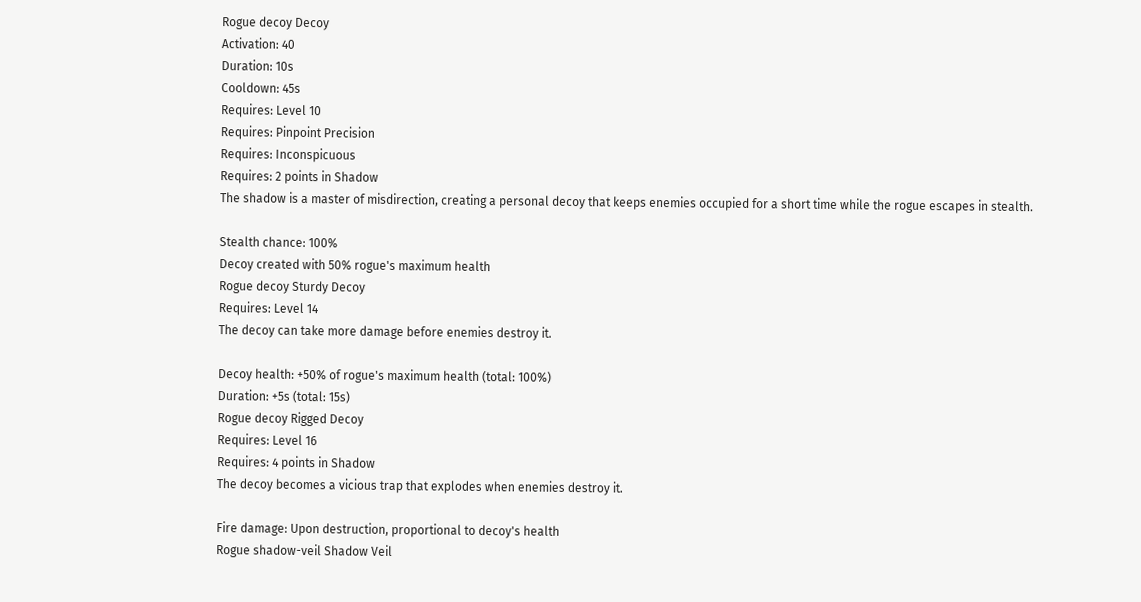Rogue decoy Decoy
Activation: 40
Duration: 10s
Cooldown: 45s
Requires: Level 10
Requires: Pinpoint Precision
Requires: Inconspicuous
Requires: 2 points in Shadow
The shadow is a master of misdirection, creating a personal decoy that keeps enemies occupied for a short time while the rogue escapes in stealth.

Stealth chance: 100%
Decoy created with 50% rogue's maximum health
Rogue decoy Sturdy Decoy
Requires: Level 14
The decoy can take more damage before enemies destroy it.

Decoy health: +50% of rogue's maximum health (total: 100%)
Duration: +5s (total: 15s)
Rogue decoy Rigged Decoy
Requires: Level 16
Requires: 4 points in Shadow
The decoy becomes a vicious trap that explodes when enemies destroy it.

Fire damage: Upon destruction, proportional to decoy's health
Rogue shadow-veil Shadow Veil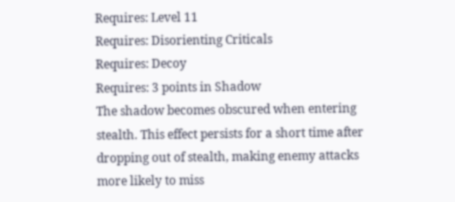Requires: Level 11
Requires: Disorienting Criticals
Requires: Decoy
Requires: 3 points in Shadow
The shadow becomes obscured when entering stealth. This effect persists for a short time after dropping out of stealth, making enemy attacks more likely to miss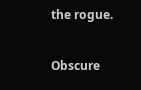the rogue.

Obscure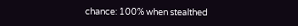chance: 100% when stealthed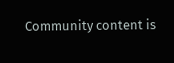Community content is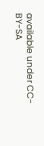available under CC-BY-SA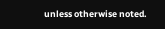unless otherwise noted.